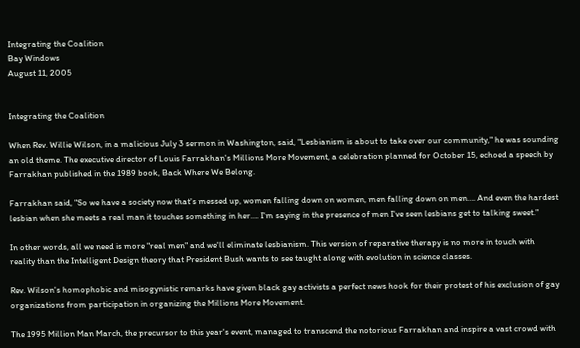Integrating the Coalition
Bay Windows
August 11, 2005


Integrating the Coalition

When Rev. Willie Wilson, in a malicious July 3 sermon in Washington, said, "Lesbianism is about to take over our community," he was sounding an old theme. The executive director of Louis Farrakhan's Millions More Movement, a celebration planned for October 15, echoed a speech by Farrakhan published in the 1989 book, Back Where We Belong.

Farrakhan said, "So we have a society now that's messed up, women falling down on women, men falling down on men…. And even the hardest lesbian when she meets a real man it touches something in her…. I'm saying in the presence of men I've seen lesbians get to talking sweet."

In other words, all we need is more "real men" and we'll eliminate lesbianism. This version of reparative therapy is no more in touch with reality than the Intelligent Design theory that President Bush wants to see taught along with evolution in science classes.

Rev. Wilson's homophobic and misogynistic remarks have given black gay activists a perfect news hook for their protest of his exclusion of gay organizations from participation in organizing the Millions More Movement.

The 1995 Million Man March, the precursor to this year's event, managed to transcend the notorious Farrakhan and inspire a vast crowd with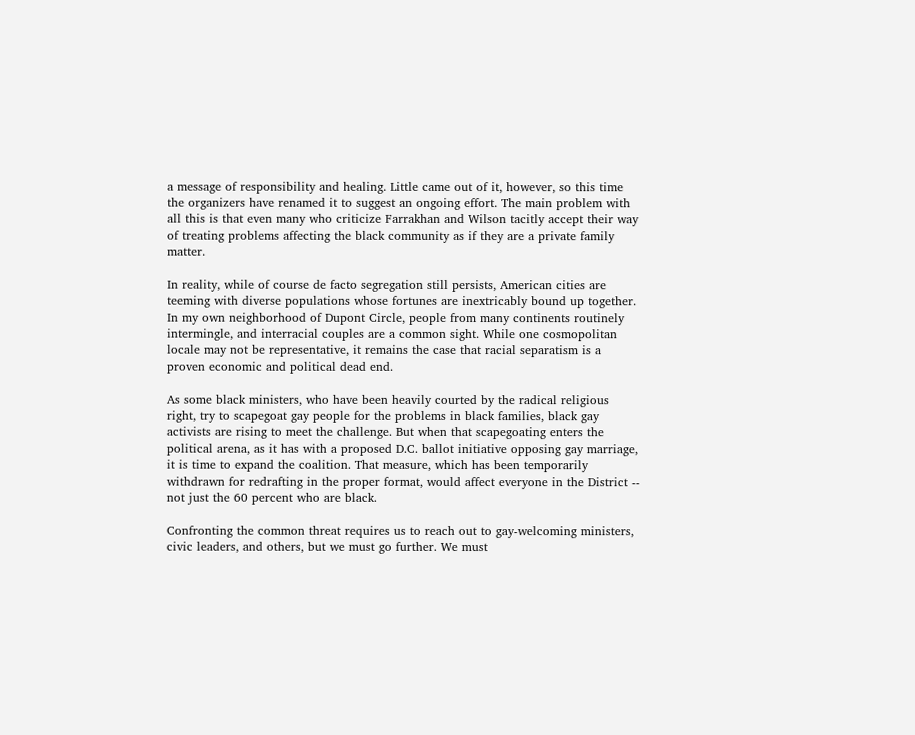a message of responsibility and healing. Little came out of it, however, so this time the organizers have renamed it to suggest an ongoing effort. The main problem with all this is that even many who criticize Farrakhan and Wilson tacitly accept their way of treating problems affecting the black community as if they are a private family matter.

In reality, while of course de facto segregation still persists, American cities are teeming with diverse populations whose fortunes are inextricably bound up together. In my own neighborhood of Dupont Circle, people from many continents routinely intermingle, and interracial couples are a common sight. While one cosmopolitan locale may not be representative, it remains the case that racial separatism is a proven economic and political dead end.

As some black ministers, who have been heavily courted by the radical religious right, try to scapegoat gay people for the problems in black families, black gay activists are rising to meet the challenge. But when that scapegoating enters the political arena, as it has with a proposed D.C. ballot initiative opposing gay marriage, it is time to expand the coalition. That measure, which has been temporarily withdrawn for redrafting in the proper format, would affect everyone in the District -- not just the 60 percent who are black.

Confronting the common threat requires us to reach out to gay-welcoming ministers, civic leaders, and others, but we must go further. We must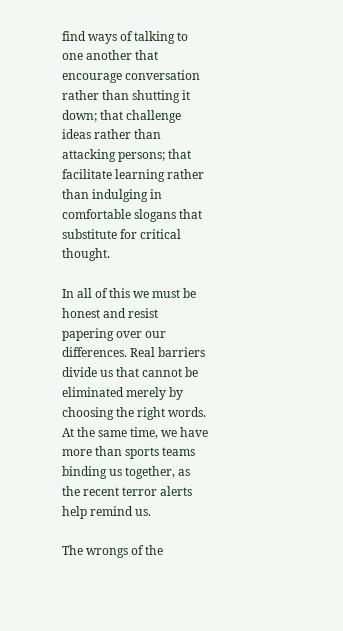find ways of talking to one another that encourage conversation rather than shutting it down; that challenge ideas rather than attacking persons; that facilitate learning rather than indulging in comfortable slogans that substitute for critical thought.

In all of this we must be honest and resist papering over our differences. Real barriers divide us that cannot be eliminated merely by choosing the right words. At the same time, we have more than sports teams binding us together, as the recent terror alerts help remind us.

The wrongs of the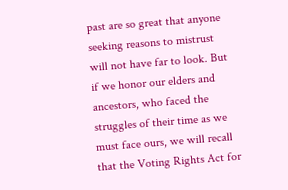past are so great that anyone seeking reasons to mistrust will not have far to look. But if we honor our elders and ancestors, who faced the struggles of their time as we must face ours, we will recall that the Voting Rights Act for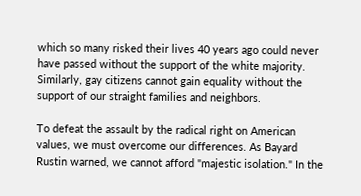which so many risked their lives 40 years ago could never have passed without the support of the white majority. Similarly, gay citizens cannot gain equality without the support of our straight families and neighbors.

To defeat the assault by the radical right on American values, we must overcome our differences. As Bayard Rustin warned, we cannot afford "majestic isolation." In the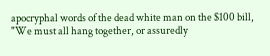apocryphal words of the dead white man on the $100 bill, "We must all hang together, or assuredly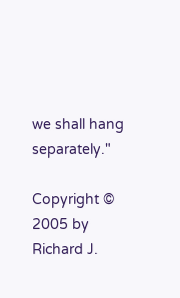we shall hang separately."

Copyright © 2005 by Richard J.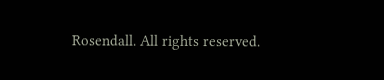Rosendall. All rights reserved.